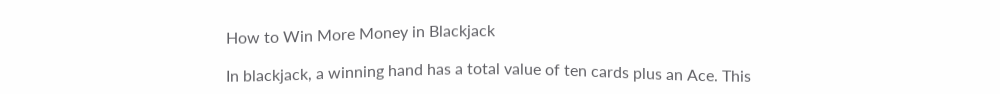How to Win More Money in Blackjack

In blackjack, a winning hand has a total value of ten cards plus an Ace. This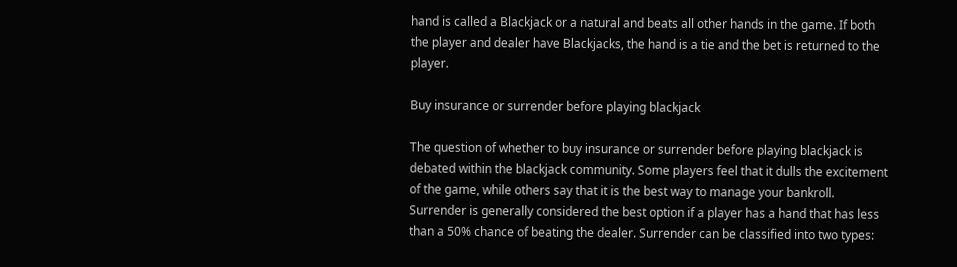hand is called a Blackjack or a natural and beats all other hands in the game. If both the player and dealer have Blackjacks, the hand is a tie and the bet is returned to the player.

Buy insurance or surrender before playing blackjack

The question of whether to buy insurance or surrender before playing blackjack is debated within the blackjack community. Some players feel that it dulls the excitement of the game, while others say that it is the best way to manage your bankroll. Surrender is generally considered the best option if a player has a hand that has less than a 50% chance of beating the dealer. Surrender can be classified into two types: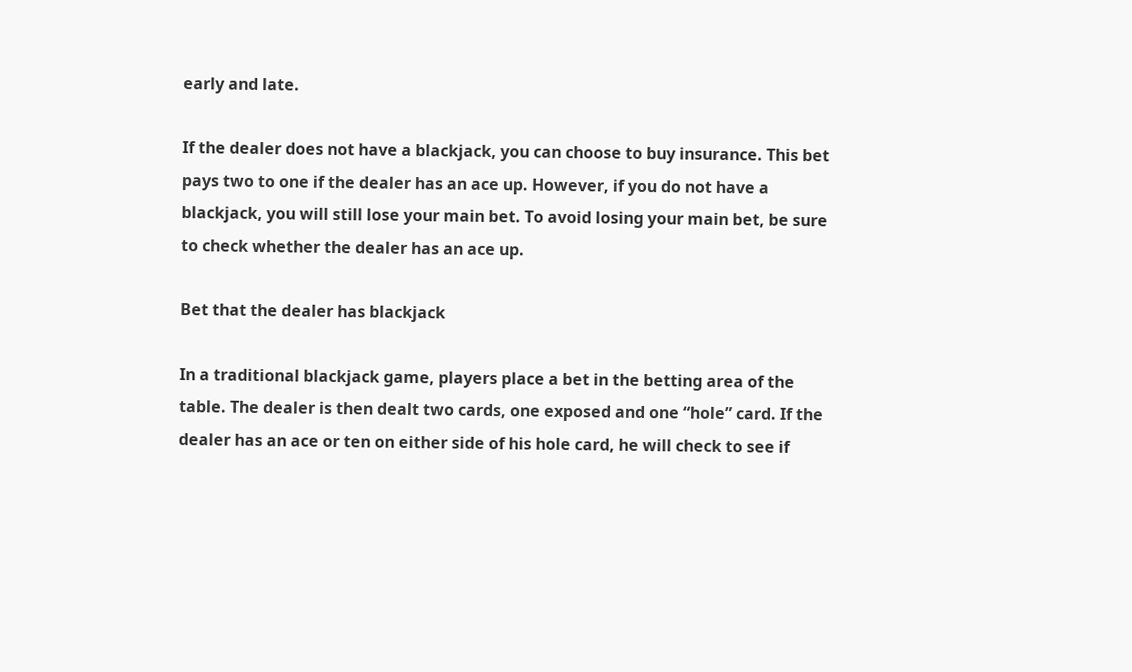early and late.

If the dealer does not have a blackjack, you can choose to buy insurance. This bet pays two to one if the dealer has an ace up. However, if you do not have a blackjack, you will still lose your main bet. To avoid losing your main bet, be sure to check whether the dealer has an ace up.

Bet that the dealer has blackjack

In a traditional blackjack game, players place a bet in the betting area of the table. The dealer is then dealt two cards, one exposed and one “hole” card. If the dealer has an ace or ten on either side of his hole card, he will check to see if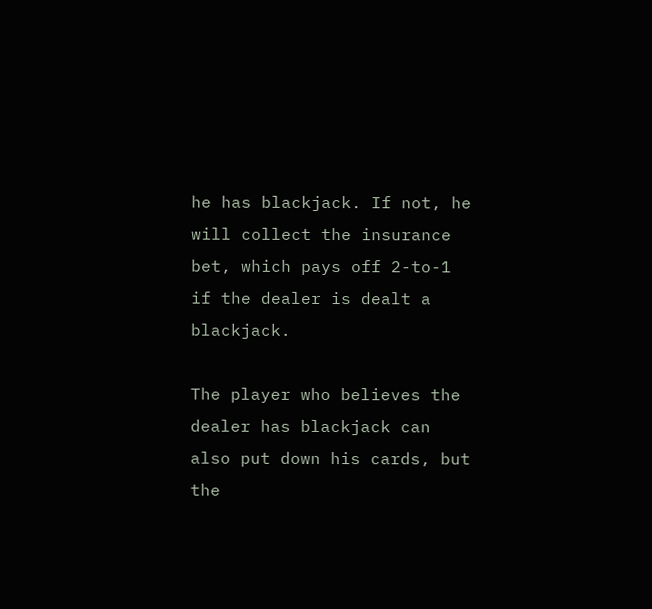he has blackjack. If not, he will collect the insurance bet, which pays off 2-to-1 if the dealer is dealt a blackjack.

The player who believes the dealer has blackjack can also put down his cards, but the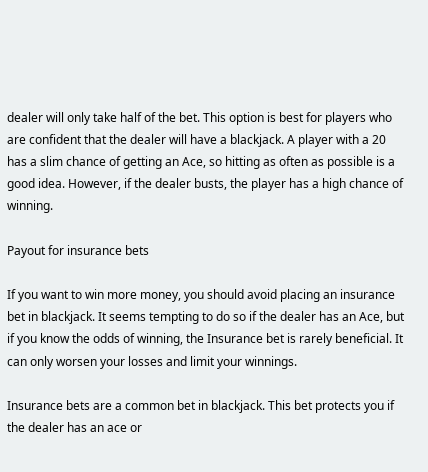dealer will only take half of the bet. This option is best for players who are confident that the dealer will have a blackjack. A player with a 20 has a slim chance of getting an Ace, so hitting as often as possible is a good idea. However, if the dealer busts, the player has a high chance of winning.

Payout for insurance bets

If you want to win more money, you should avoid placing an insurance bet in blackjack. It seems tempting to do so if the dealer has an Ace, but if you know the odds of winning, the Insurance bet is rarely beneficial. It can only worsen your losses and limit your winnings.

Insurance bets are a common bet in blackjack. This bet protects you if the dealer has an ace or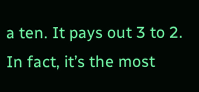a ten. It pays out 3 to 2. In fact, it’s the most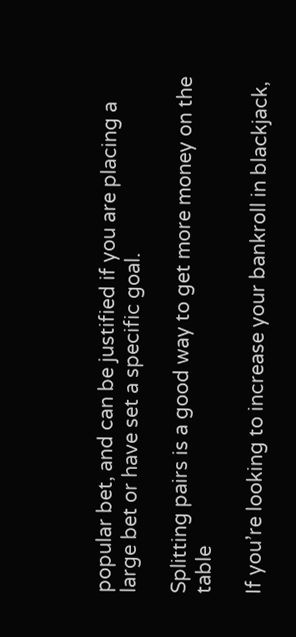popular bet, and can be justified if you are placing a large bet or have set a specific goal.

Splitting pairs is a good way to get more money on the table

If you’re looking to increase your bankroll in blackjack,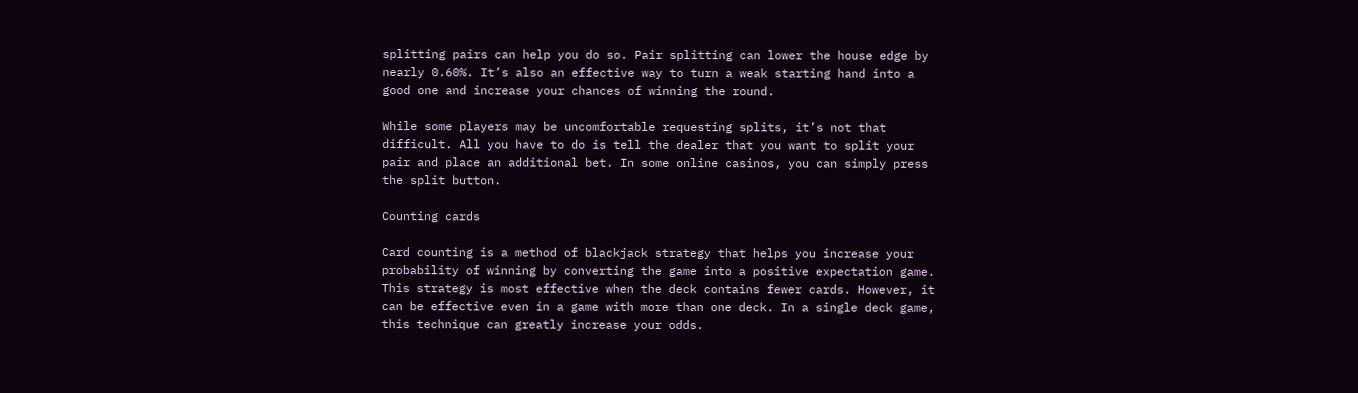splitting pairs can help you do so. Pair splitting can lower the house edge by nearly 0.60%. It’s also an effective way to turn a weak starting hand into a good one and increase your chances of winning the round.

While some players may be uncomfortable requesting splits, it’s not that difficult. All you have to do is tell the dealer that you want to split your pair and place an additional bet. In some online casinos, you can simply press the split button.

Counting cards

Card counting is a method of blackjack strategy that helps you increase your probability of winning by converting the game into a positive expectation game. This strategy is most effective when the deck contains fewer cards. However, it can be effective even in a game with more than one deck. In a single deck game, this technique can greatly increase your odds.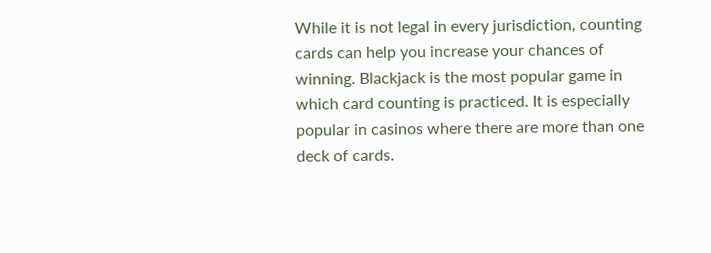While it is not legal in every jurisdiction, counting cards can help you increase your chances of winning. Blackjack is the most popular game in which card counting is practiced. It is especially popular in casinos where there are more than one deck of cards.